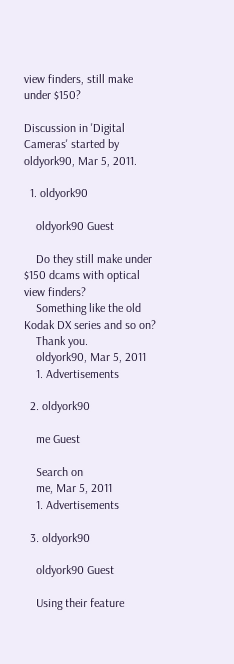view finders, still make under $150?

Discussion in 'Digital Cameras' started by oldyork90, Mar 5, 2011.

  1. oldyork90

    oldyork90 Guest

    Do they still make under $150 dcams with optical view finders?
    Something like the old Kodak DX series and so on?
    Thank you.
    oldyork90, Mar 5, 2011
    1. Advertisements

  2. oldyork90

    me Guest

    Search on
    me, Mar 5, 2011
    1. Advertisements

  3. oldyork90

    oldyork90 Guest

    Using their feature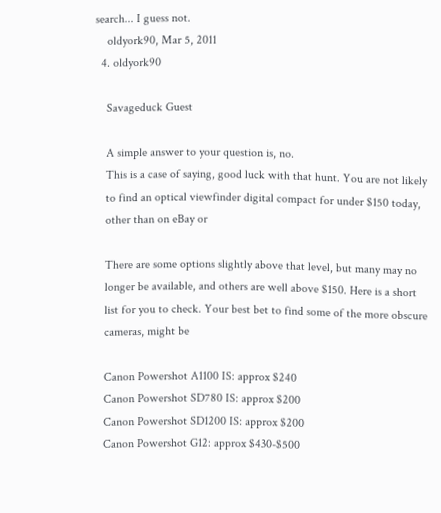search... I guess not.
    oldyork90, Mar 5, 2011
  4. oldyork90

    Savageduck Guest

    A simple answer to your question is, no.
    This is a case of saying, good luck with that hunt. You are not likely
    to find an optical viewfinder digital compact for under $150 today,
    other than on eBay or

    There are some options slightly above that level, but many may no
    longer be available, and others are well above $150. Here is a short
    list for you to check. Your best bet to find some of the more obscure
    cameras, might be

    Canon Powershot A1100 IS: approx $240
    Canon Powershot SD780 IS: approx $200
    Canon Powershot SD1200 IS: approx $200
    Canon Powershot G12: approx $430-$500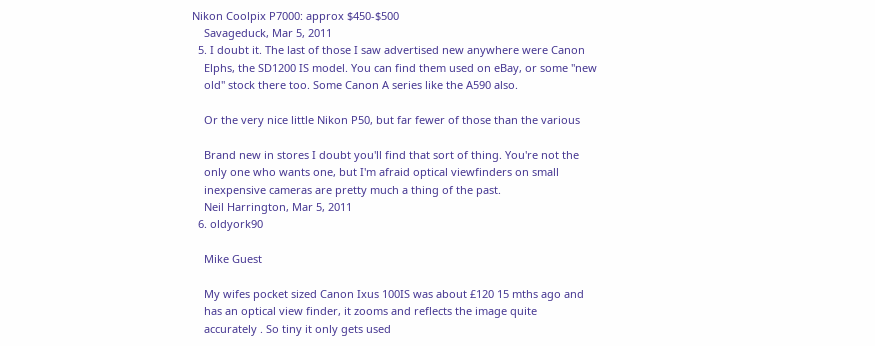Nikon Coolpix P7000: approx $450-$500
    Savageduck, Mar 5, 2011
  5. I doubt it. The last of those I saw advertised new anywhere were Canon
    Elphs, the SD1200 IS model. You can find them used on eBay, or some "new
    old" stock there too. Some Canon A series like the A590 also.

    Or the very nice little Nikon P50, but far fewer of those than the various

    Brand new in stores I doubt you'll find that sort of thing. You're not the
    only one who wants one, but I'm afraid optical viewfinders on small
    inexpensive cameras are pretty much a thing of the past.
    Neil Harrington, Mar 5, 2011
  6. oldyork90

    Mike Guest

    My wifes pocket sized Canon Ixus 100IS was about £120 15 mths ago and
    has an optical view finder, it zooms and reflects the image quite
    accurately . So tiny it only gets used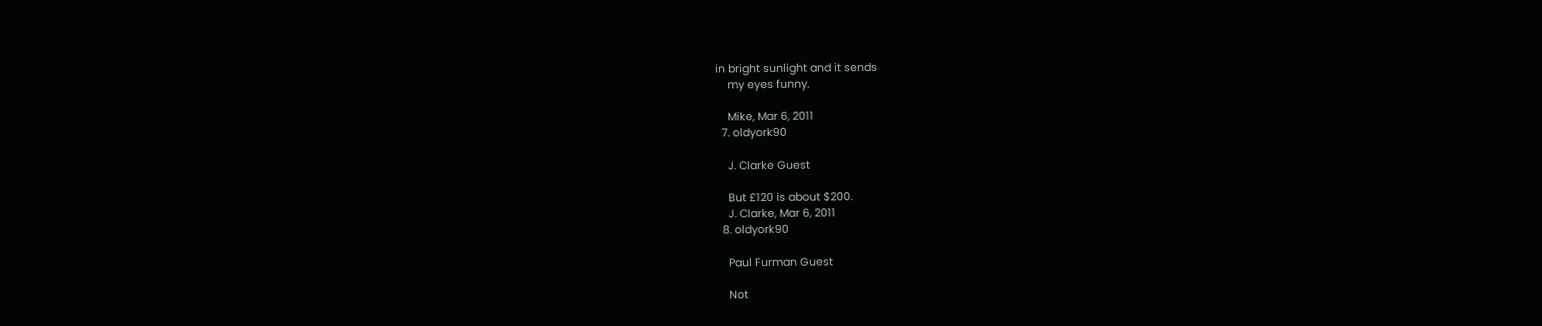in bright sunlight and it sends
    my eyes funny.

    Mike, Mar 6, 2011
  7. oldyork90

    J. Clarke Guest

    But £120 is about $200.
    J. Clarke, Mar 6, 2011
  8. oldyork90

    Paul Furman Guest

    Not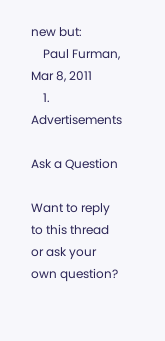new but:
    Paul Furman, Mar 8, 2011
    1. Advertisements

Ask a Question

Want to reply to this thread or ask your own question?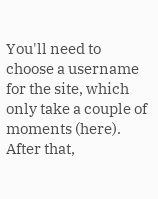You'll need to choose a username for the site, which only take a couple of moments (here). After that,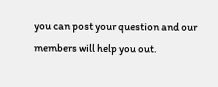you can post your question and our members will help you out.